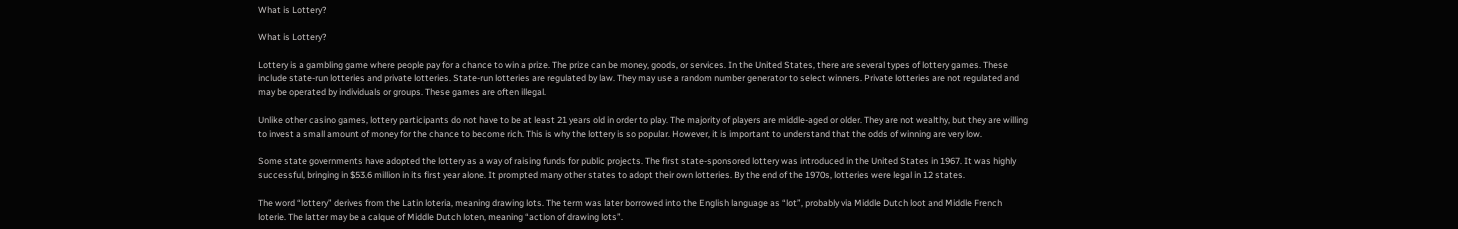What is Lottery?

What is Lottery?

Lottery is a gambling game where people pay for a chance to win a prize. The prize can be money, goods, or services. In the United States, there are several types of lottery games. These include state-run lotteries and private lotteries. State-run lotteries are regulated by law. They may use a random number generator to select winners. Private lotteries are not regulated and may be operated by individuals or groups. These games are often illegal.

Unlike other casino games, lottery participants do not have to be at least 21 years old in order to play. The majority of players are middle-aged or older. They are not wealthy, but they are willing to invest a small amount of money for the chance to become rich. This is why the lottery is so popular. However, it is important to understand that the odds of winning are very low.

Some state governments have adopted the lottery as a way of raising funds for public projects. The first state-sponsored lottery was introduced in the United States in 1967. It was highly successful, bringing in $53.6 million in its first year alone. It prompted many other states to adopt their own lotteries. By the end of the 1970s, lotteries were legal in 12 states.

The word “lottery” derives from the Latin loteria, meaning drawing lots. The term was later borrowed into the English language as “lot”, probably via Middle Dutch loot and Middle French loterie. The latter may be a calque of Middle Dutch loten, meaning “action of drawing lots”.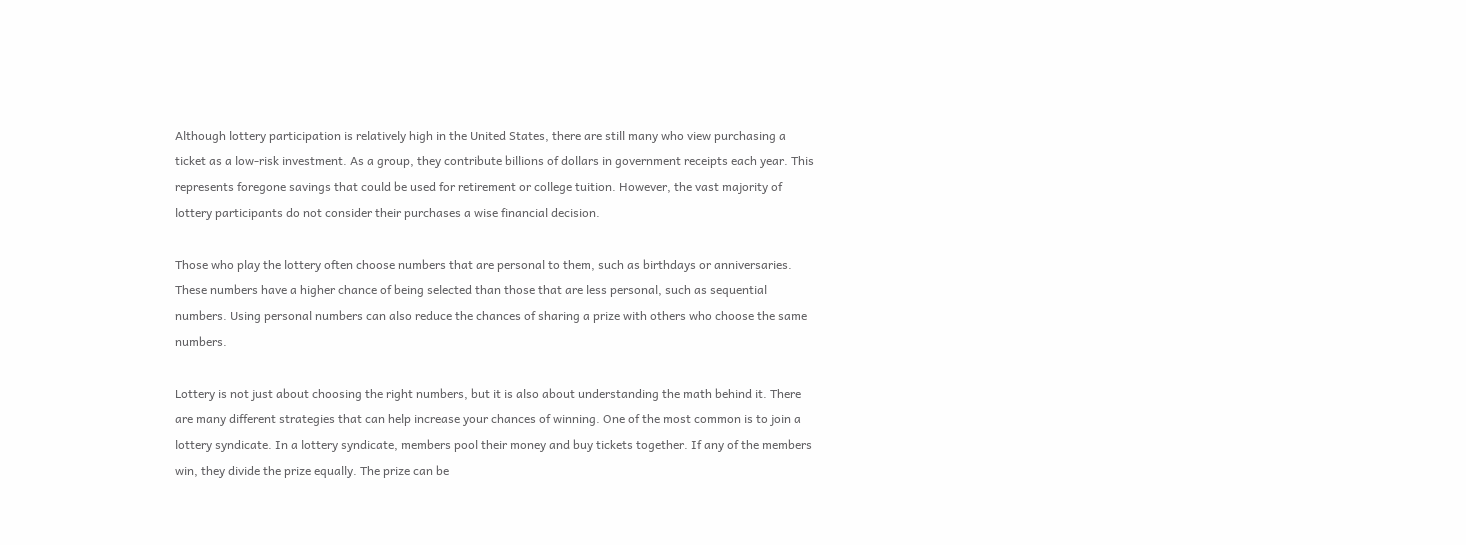Although lottery participation is relatively high in the United States, there are still many who view purchasing a ticket as a low-risk investment. As a group, they contribute billions of dollars in government receipts each year. This represents foregone savings that could be used for retirement or college tuition. However, the vast majority of lottery participants do not consider their purchases a wise financial decision.

Those who play the lottery often choose numbers that are personal to them, such as birthdays or anniversaries. These numbers have a higher chance of being selected than those that are less personal, such as sequential numbers. Using personal numbers can also reduce the chances of sharing a prize with others who choose the same numbers.

Lottery is not just about choosing the right numbers, but it is also about understanding the math behind it. There are many different strategies that can help increase your chances of winning. One of the most common is to join a lottery syndicate. In a lottery syndicate, members pool their money and buy tickets together. If any of the members win, they divide the prize equally. The prize can be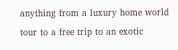anything from a luxury home world tour to a free trip to an exotic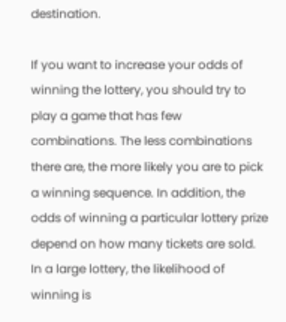destination.

If you want to increase your odds of winning the lottery, you should try to play a game that has few combinations. The less combinations there are, the more likely you are to pick a winning sequence. In addition, the odds of winning a particular lottery prize depend on how many tickets are sold. In a large lottery, the likelihood of winning is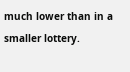much lower than in a smaller lottery.